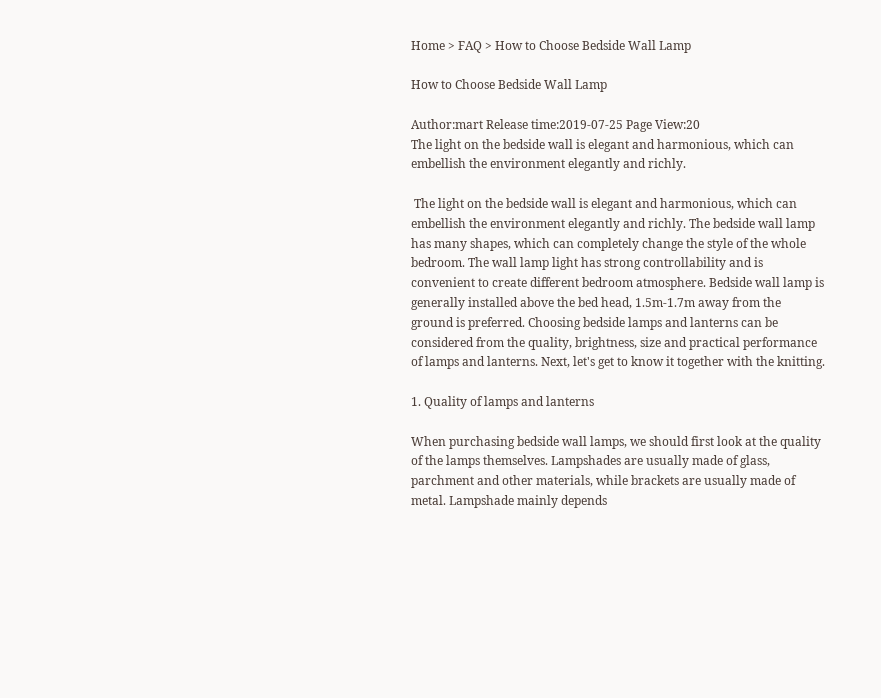Home > FAQ > How to Choose Bedside Wall Lamp

How to Choose Bedside Wall Lamp

Author:mart Release time:2019-07-25 Page View:20
The light on the bedside wall is elegant and harmonious, which can embellish the environment elegantly and richly.

 The light on the bedside wall is elegant and harmonious, which can embellish the environment elegantly and richly. The bedside wall lamp has many shapes, which can completely change the style of the whole bedroom. The wall lamp light has strong controllability and is convenient to create different bedroom atmosphere. Bedside wall lamp is generally installed above the bed head, 1.5m-1.7m away from the ground is preferred. Choosing bedside lamps and lanterns can be considered from the quality, brightness, size and practical performance of lamps and lanterns. Next, let's get to know it together with the knitting.

1. Quality of lamps and lanterns

When purchasing bedside wall lamps, we should first look at the quality of the lamps themselves. Lampshades are usually made of glass, parchment and other materials, while brackets are usually made of metal. Lampshade mainly depends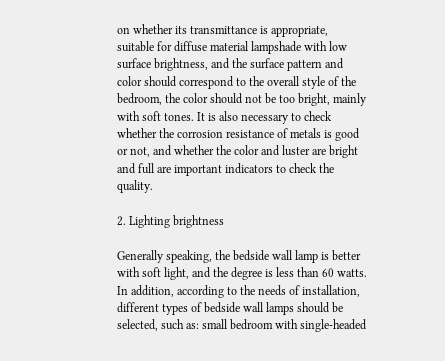on whether its transmittance is appropriate, suitable for diffuse material lampshade with low surface brightness, and the surface pattern and color should correspond to the overall style of the bedroom, the color should not be too bright, mainly with soft tones. It is also necessary to check whether the corrosion resistance of metals is good or not, and whether the color and luster are bright and full are important indicators to check the quality.

2. Lighting brightness

Generally speaking, the bedside wall lamp is better with soft light, and the degree is less than 60 watts. In addition, according to the needs of installation, different types of bedside wall lamps should be selected, such as: small bedroom with single-headed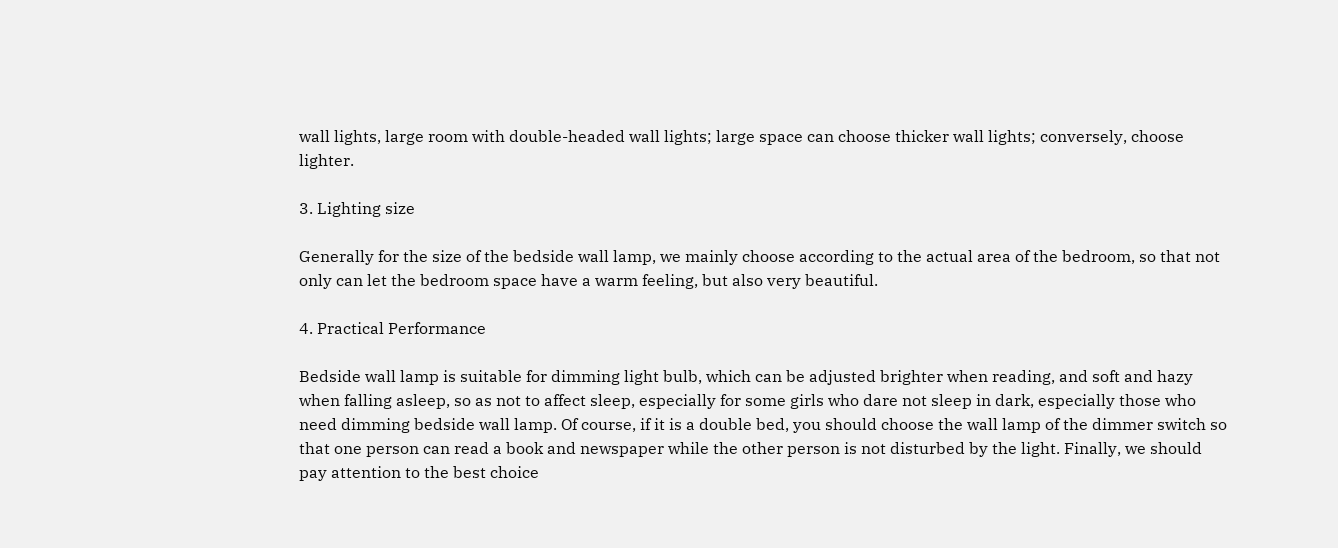wall lights, large room with double-headed wall lights; large space can choose thicker wall lights; conversely, choose lighter.

3. Lighting size

Generally for the size of the bedside wall lamp, we mainly choose according to the actual area of the bedroom, so that not only can let the bedroom space have a warm feeling, but also very beautiful.

4. Practical Performance

Bedside wall lamp is suitable for dimming light bulb, which can be adjusted brighter when reading, and soft and hazy when falling asleep, so as not to affect sleep, especially for some girls who dare not sleep in dark, especially those who need dimming bedside wall lamp. Of course, if it is a double bed, you should choose the wall lamp of the dimmer switch so that one person can read a book and newspaper while the other person is not disturbed by the light. Finally, we should pay attention to the best choice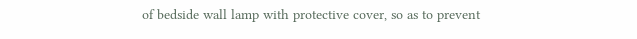of bedside wall lamp with protective cover, so as to prevent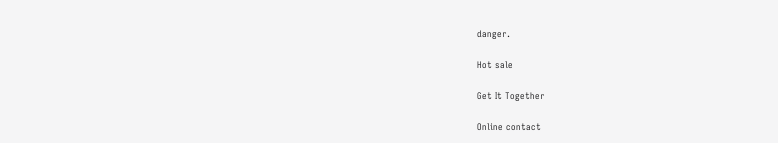danger.

Hot sale

Get It Together

Online contact